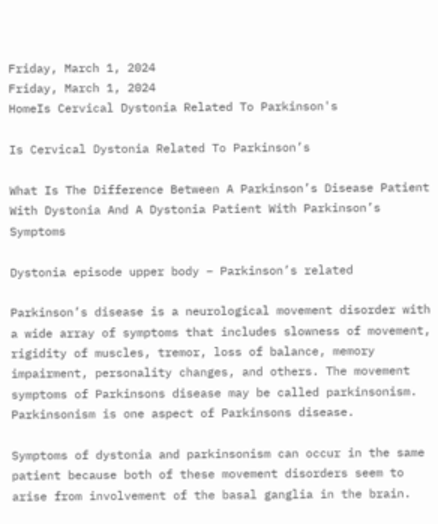Friday, March 1, 2024
Friday, March 1, 2024
HomeIs Cervical Dystonia Related To Parkinson's

Is Cervical Dystonia Related To Parkinson’s

What Is The Difference Between A Parkinson’s Disease Patient With Dystonia And A Dystonia Patient With Parkinson’s Symptoms

Dystonia episode upper body – Parkinson’s related

Parkinson’s disease is a neurological movement disorder with a wide array of symptoms that includes slowness of movement, rigidity of muscles, tremor, loss of balance, memory impairment, personality changes, and others. The movement symptoms of Parkinsons disease may be called parkinsonism. Parkinsonism is one aspect of Parkinsons disease.

Symptoms of dystonia and parkinsonism can occur in the same patient because both of these movement disorders seem to arise from involvement of the basal ganglia in the brain.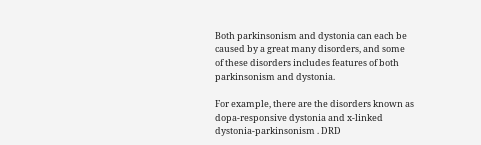Both parkinsonism and dystonia can each be caused by a great many disorders, and some of these disorders includes features of both parkinsonism and dystonia.

For example, there are the disorders known as dopa-responsive dystonia and x-linked dystonia-parkinsonism . DRD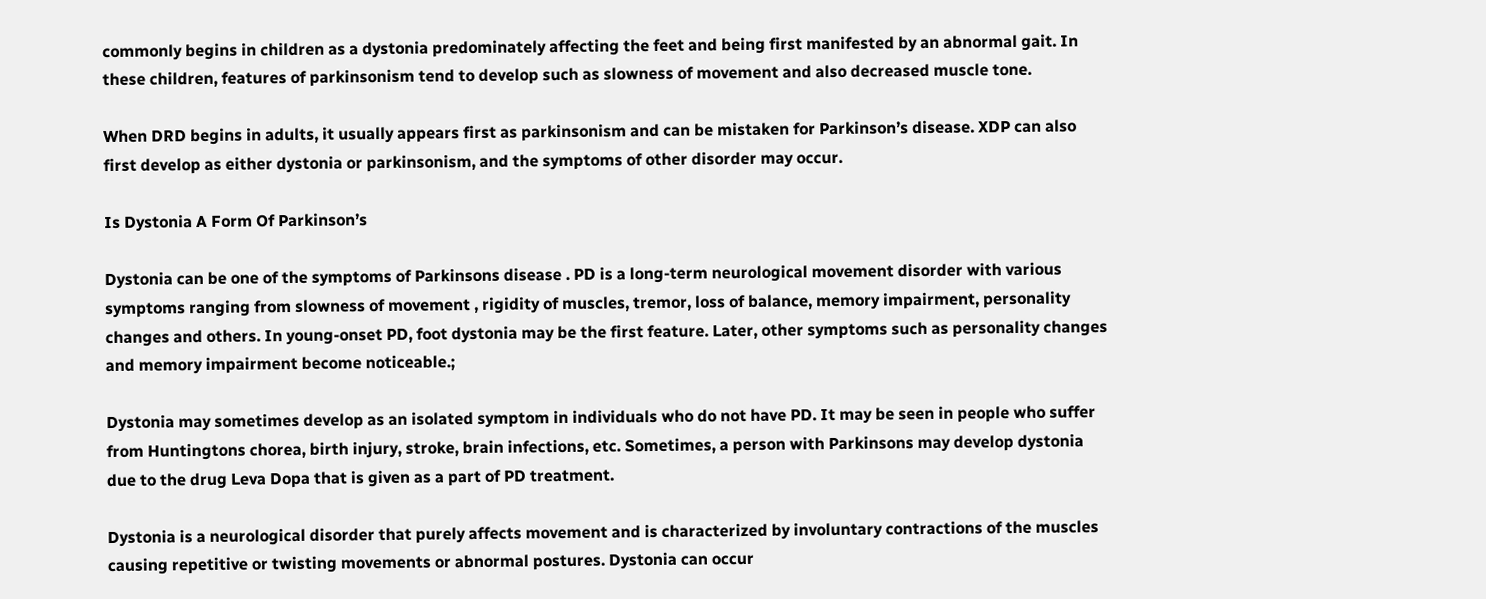commonly begins in children as a dystonia predominately affecting the feet and being first manifested by an abnormal gait. In these children, features of parkinsonism tend to develop such as slowness of movement and also decreased muscle tone.

When DRD begins in adults, it usually appears first as parkinsonism and can be mistaken for Parkinson’s disease. XDP can also first develop as either dystonia or parkinsonism, and the symptoms of other disorder may occur.

Is Dystonia A Form Of Parkinson’s

Dystonia can be one of the symptoms of Parkinsons disease . PD is a long-term neurological movement disorder with various symptoms ranging from slowness of movement , rigidity of muscles, tremor, loss of balance, memory impairment, personality changes and others. In young-onset PD, foot dystonia may be the first feature. Later, other symptoms such as personality changes and memory impairment become noticeable.;

Dystonia may sometimes develop as an isolated symptom in individuals who do not have PD. It may be seen in people who suffer from Huntingtons chorea, birth injury, stroke, brain infections, etc. Sometimes, a person with Parkinsons may develop dystonia due to the drug Leva Dopa that is given as a part of PD treatment.

Dystonia is a neurological disorder that purely affects movement and is characterized by involuntary contractions of the muscles causing repetitive or twisting movements or abnormal postures. Dystonia can occur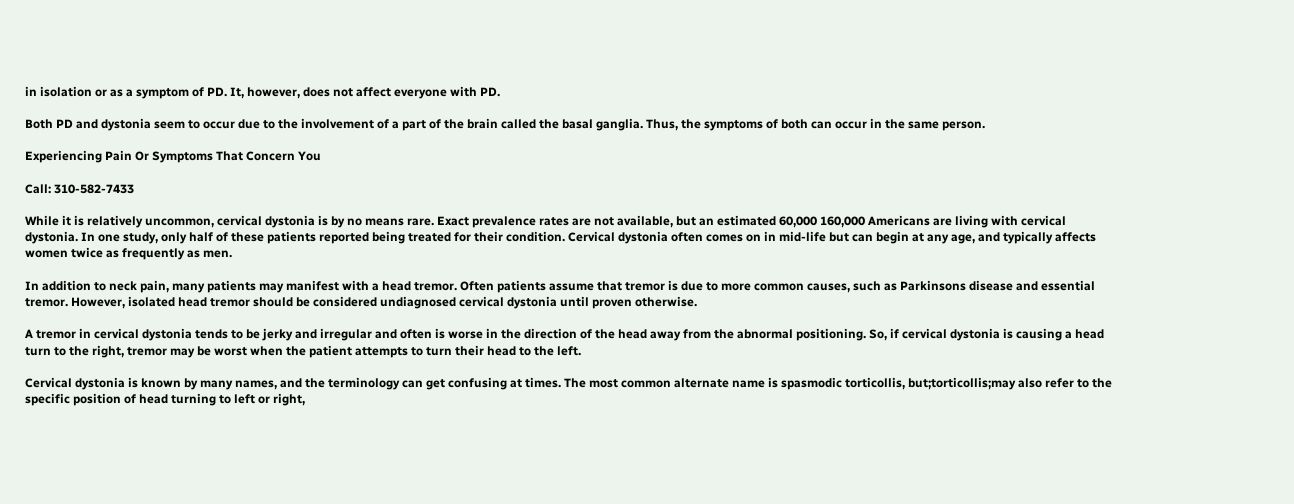in isolation or as a symptom of PD. It, however, does not affect everyone with PD.

Both PD and dystonia seem to occur due to the involvement of a part of the brain called the basal ganglia. Thus, the symptoms of both can occur in the same person.

Experiencing Pain Or Symptoms That Concern You

Call: 310-582-7433

While it is relatively uncommon, cervical dystonia is by no means rare. Exact prevalence rates are not available, but an estimated 60,000 160,000 Americans are living with cervical dystonia. In one study, only half of these patients reported being treated for their condition. Cervical dystonia often comes on in mid-life but can begin at any age, and typically affects women twice as frequently as men.

In addition to neck pain, many patients may manifest with a head tremor. Often patients assume that tremor is due to more common causes, such as Parkinsons disease and essential tremor. However, isolated head tremor should be considered undiagnosed cervical dystonia until proven otherwise.

A tremor in cervical dystonia tends to be jerky and irregular and often is worse in the direction of the head away from the abnormal positioning. So, if cervical dystonia is causing a head turn to the right, tremor may be worst when the patient attempts to turn their head to the left.

Cervical dystonia is known by many names, and the terminology can get confusing at times. The most common alternate name is spasmodic torticollis, but;torticollis;may also refer to the specific position of head turning to left or right,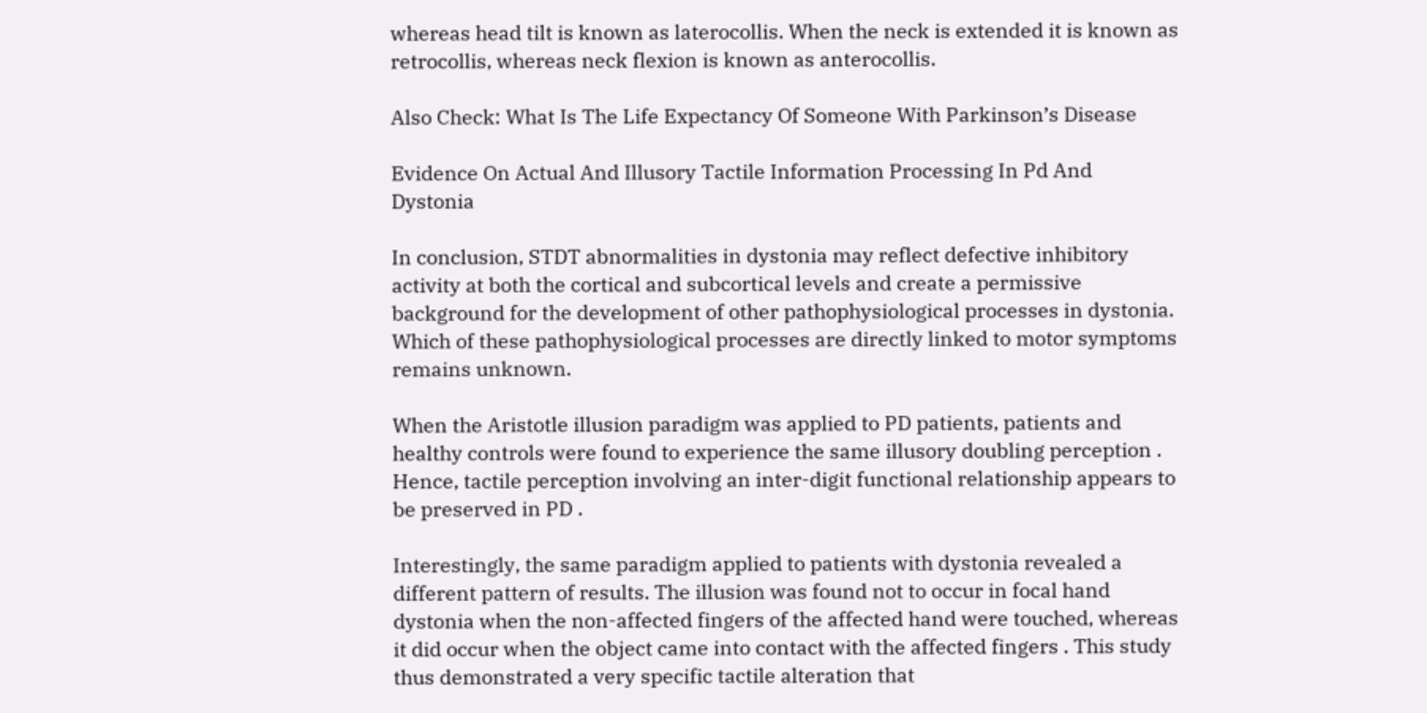whereas head tilt is known as laterocollis. When the neck is extended it is known as retrocollis, whereas neck flexion is known as anterocollis.

Also Check: What Is The Life Expectancy Of Someone With Parkinson’s Disease

Evidence On Actual And Illusory Tactile Information Processing In Pd And Dystonia

In conclusion, STDT abnormalities in dystonia may reflect defective inhibitory activity at both the cortical and subcortical levels and create a permissive background for the development of other pathophysiological processes in dystonia. Which of these pathophysiological processes are directly linked to motor symptoms remains unknown.

When the Aristotle illusion paradigm was applied to PD patients, patients and healthy controls were found to experience the same illusory doubling perception . Hence, tactile perception involving an inter-digit functional relationship appears to be preserved in PD .

Interestingly, the same paradigm applied to patients with dystonia revealed a different pattern of results. The illusion was found not to occur in focal hand dystonia when the non-affected fingers of the affected hand were touched, whereas it did occur when the object came into contact with the affected fingers . This study thus demonstrated a very specific tactile alteration that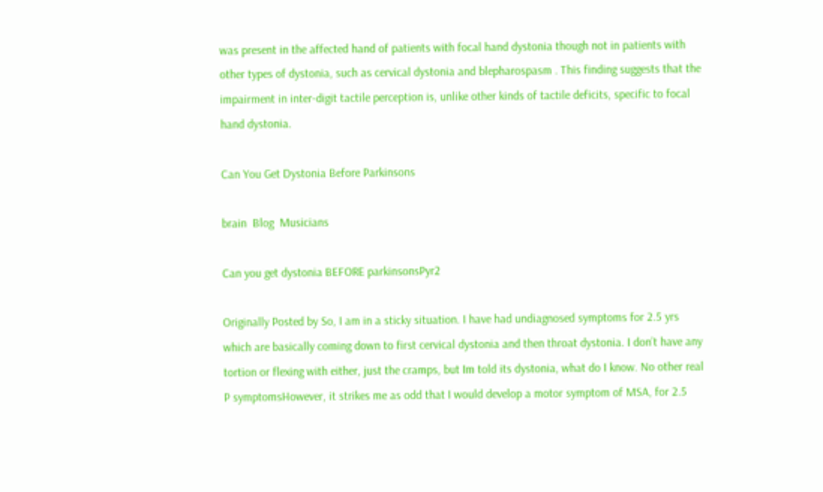was present in the affected hand of patients with focal hand dystonia though not in patients with other types of dystonia, such as cervical dystonia and blepharospasm . This finding suggests that the impairment in inter-digit tactile perception is, unlike other kinds of tactile deficits, specific to focal hand dystonia.

Can You Get Dystonia Before Parkinsons

brain  Blog  Musicians

Can you get dystonia BEFORE parkinsonsPyr2

Originally Posted by So, I am in a sticky situation. I have had undiagnosed symptoms for 2.5 yrs which are basically coming down to first cervical dystonia and then throat dystonia. I don’t have any tortion or flexing with either, just the cramps, but Im told its dystonia, what do I know. No other real P symptomsHowever, it strikes me as odd that I would develop a motor symptom of MSA, for 2.5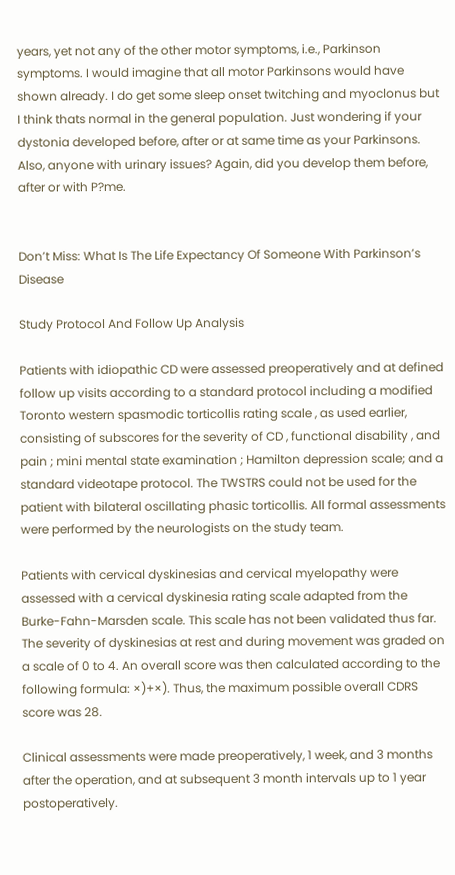years, yet not any of the other motor symptoms, i.e., Parkinson symptoms. I would imagine that all motor Parkinsons would have shown already. I do get some sleep onset twitching and myoclonus but I think thats normal in the general population. Just wondering if your dystonia developed before, after or at same time as your Parkinsons. Also, anyone with urinary issues? Again, did you develop them before, after or with P?me.


Don’t Miss: What Is The Life Expectancy Of Someone With Parkinson’s Disease

Study Protocol And Follow Up Analysis

Patients with idiopathic CD were assessed preoperatively and at defined follow up visits according to a standard protocol including a modified Toronto western spasmodic torticollis rating scale , as used earlier, consisting of subscores for the severity of CD , functional disability , and pain ; mini mental state examination ; Hamilton depression scale; and a standard videotape protocol. The TWSTRS could not be used for the patient with bilateral oscillating phasic torticollis. All formal assessments were performed by the neurologists on the study team.

Patients with cervical dyskinesias and cervical myelopathy were assessed with a cervical dyskinesia rating scale adapted from the Burke-Fahn-Marsden scale. This scale has not been validated thus far. The severity of dyskinesias at rest and during movement was graded on a scale of 0 to 4. An overall score was then calculated according to the following formula: ×)+×). Thus, the maximum possible overall CDRS score was 28.

Clinical assessments were made preoperatively, 1 week, and 3 months after the operation, and at subsequent 3 month intervals up to 1 year postoperatively.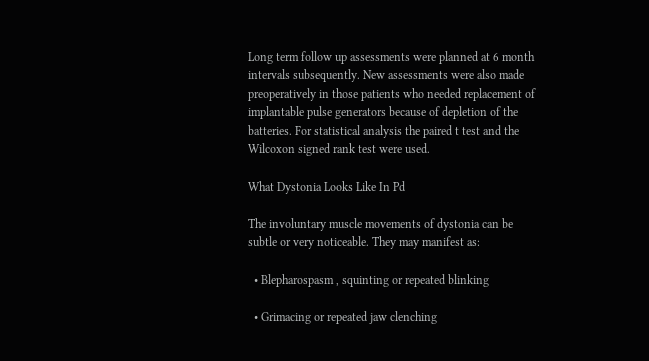Long term follow up assessments were planned at 6 month intervals subsequently. New assessments were also made preoperatively in those patients who needed replacement of implantable pulse generators because of depletion of the batteries. For statistical analysis the paired t test and the Wilcoxon signed rank test were used.

What Dystonia Looks Like In Pd

The involuntary muscle movements of dystonia can be subtle or very noticeable. They may manifest as:

  • Blepharospasm , squinting or repeated blinking

  • Grimacing or repeated jaw clenching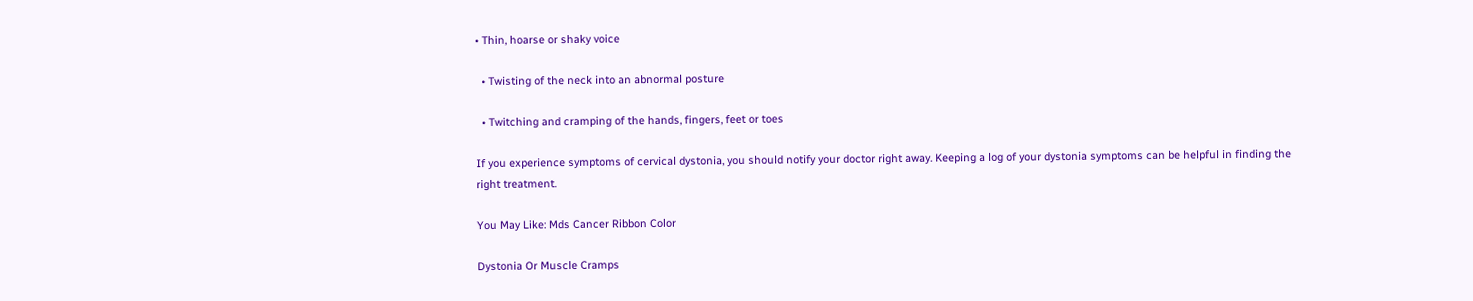• Thin, hoarse or shaky voice

  • Twisting of the neck into an abnormal posture

  • Twitching and cramping of the hands, fingers, feet or toes

If you experience symptoms of cervical dystonia, you should notify your doctor right away. Keeping a log of your dystonia symptoms can be helpful in finding the right treatment.

You May Like: Mds Cancer Ribbon Color

Dystonia Or Muscle Cramps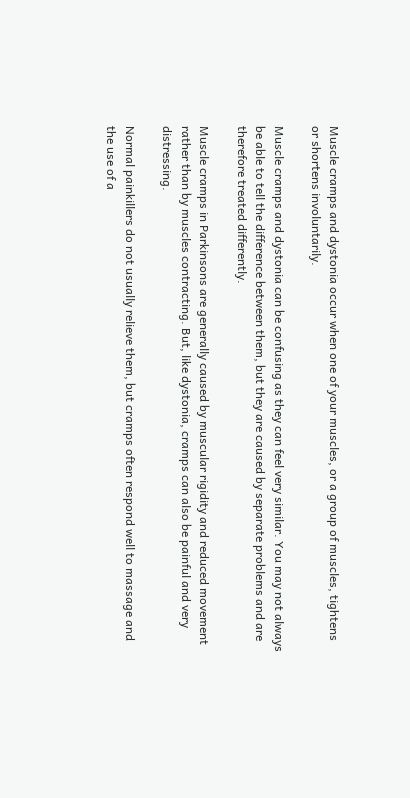Muscle cramps and dystonia occur when one of your muscles, or a group of muscles, tightens or shortens involuntarily.

Muscle cramps and dystonia can be confusing as they can feel very similar. You may not always be able to tell the difference between them, but they are caused by separate problems and are therefore treated differently.

Muscle cramps in Parkinsons are generally caused by muscular rigidity and reduced movement rather than by muscles contracting. But, like dystonia, cramps can also be painful and very distressing.

Normal painkillers do not usually relieve them, but cramps often respond well to massage and the use of a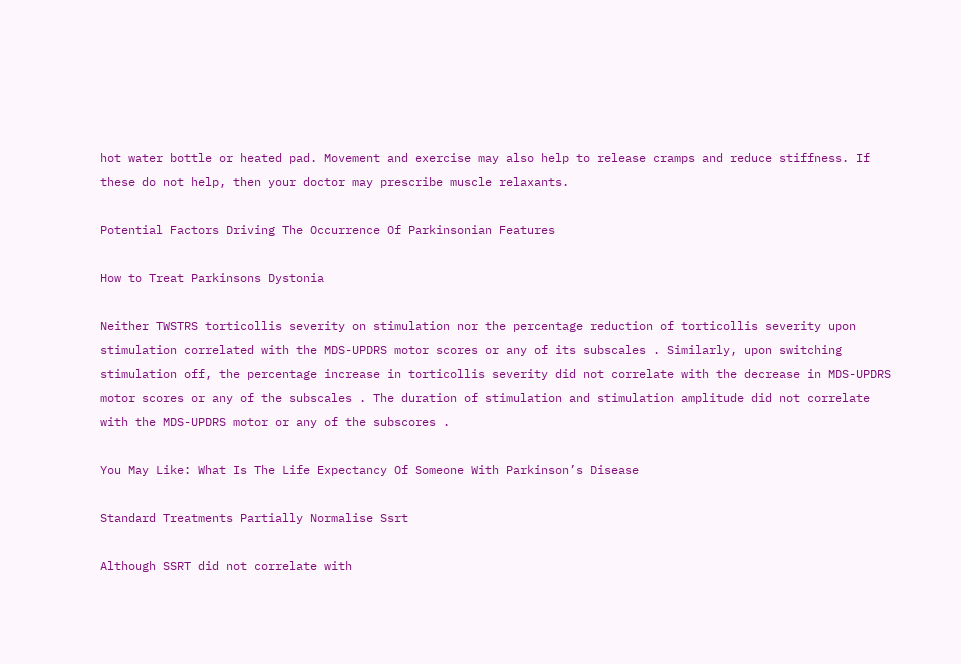hot water bottle or heated pad. Movement and exercise may also help to release cramps and reduce stiffness. If these do not help, then your doctor may prescribe muscle relaxants.

Potential Factors Driving The Occurrence Of Parkinsonian Features

How to Treat Parkinsons Dystonia

Neither TWSTRS torticollis severity on stimulation nor the percentage reduction of torticollis severity upon stimulation correlated with the MDS-UPDRS motor scores or any of its subscales . Similarly, upon switching stimulation off, the percentage increase in torticollis severity did not correlate with the decrease in MDS-UPDRS motor scores or any of the subscales . The duration of stimulation and stimulation amplitude did not correlate with the MDS-UPDRS motor or any of the subscores .

You May Like: What Is The Life Expectancy Of Someone With Parkinson’s Disease

Standard Treatments Partially Normalise Ssrt

Although SSRT did not correlate with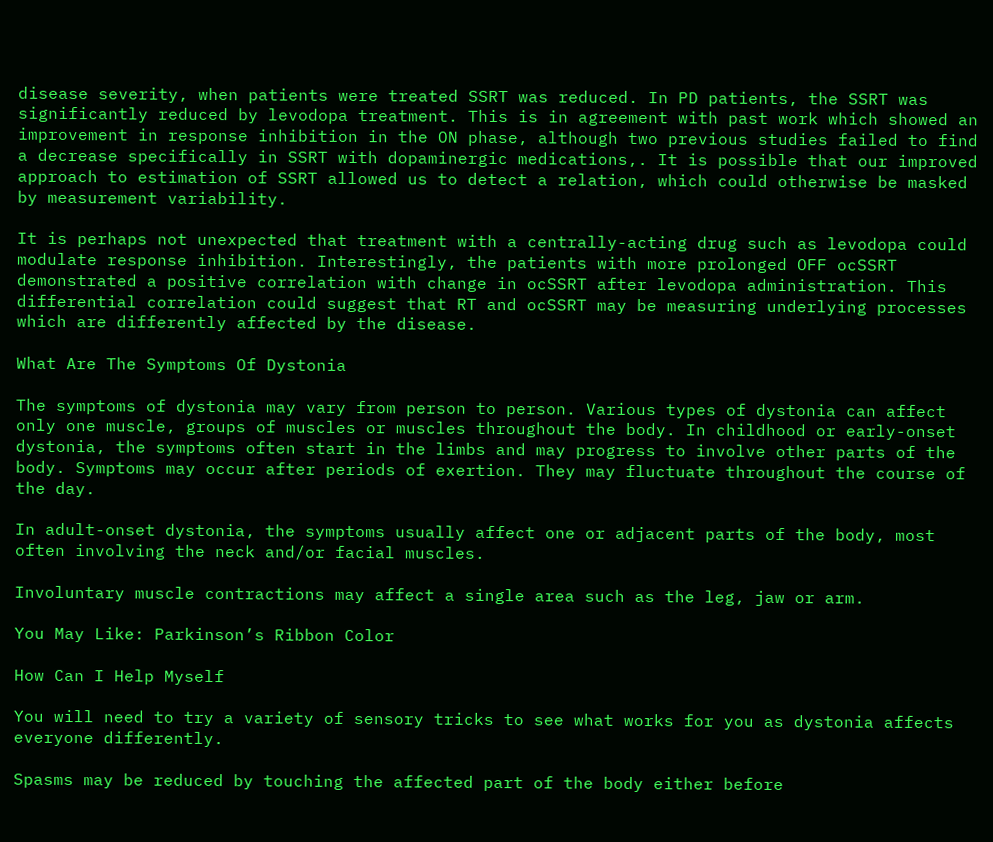disease severity, when patients were treated SSRT was reduced. In PD patients, the SSRT was significantly reduced by levodopa treatment. This is in agreement with past work which showed an improvement in response inhibition in the ON phase, although two previous studies failed to find a decrease specifically in SSRT with dopaminergic medications,. It is possible that our improved approach to estimation of SSRT allowed us to detect a relation, which could otherwise be masked by measurement variability.

It is perhaps not unexpected that treatment with a centrally-acting drug such as levodopa could modulate response inhibition. Interestingly, the patients with more prolonged OFF ocSSRT demonstrated a positive correlation with change in ocSSRT after levodopa administration. This differential correlation could suggest that RT and ocSSRT may be measuring underlying processes which are differently affected by the disease.

What Are The Symptoms Of Dystonia

The symptoms of dystonia may vary from person to person. Various types of dystonia can affect only one muscle, groups of muscles or muscles throughout the body. In childhood or early-onset dystonia, the symptoms often start in the limbs and may progress to involve other parts of the body. Symptoms may occur after periods of exertion. They may fluctuate throughout the course of the day.

In adult-onset dystonia, the symptoms usually affect one or adjacent parts of the body, most often involving the neck and/or facial muscles.

Involuntary muscle contractions may affect a single area such as the leg, jaw or arm.

You May Like: Parkinson’s Ribbon Color

How Can I Help Myself

You will need to try a variety of sensory tricks to see what works for you as dystonia affects everyone differently.

Spasms may be reduced by touching the affected part of the body either before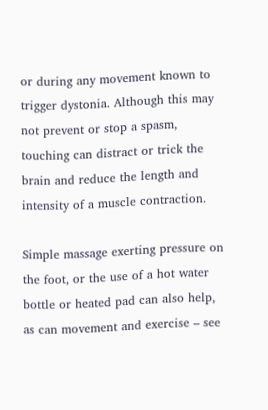or during any movement known to trigger dystonia. Although this may not prevent or stop a spasm, touching can distract or trick the brain and reduce the length and intensity of a muscle contraction.

Simple massage exerting pressure on the foot, or the use of a hot water bottle or heated pad can also help, as can movement and exercise – see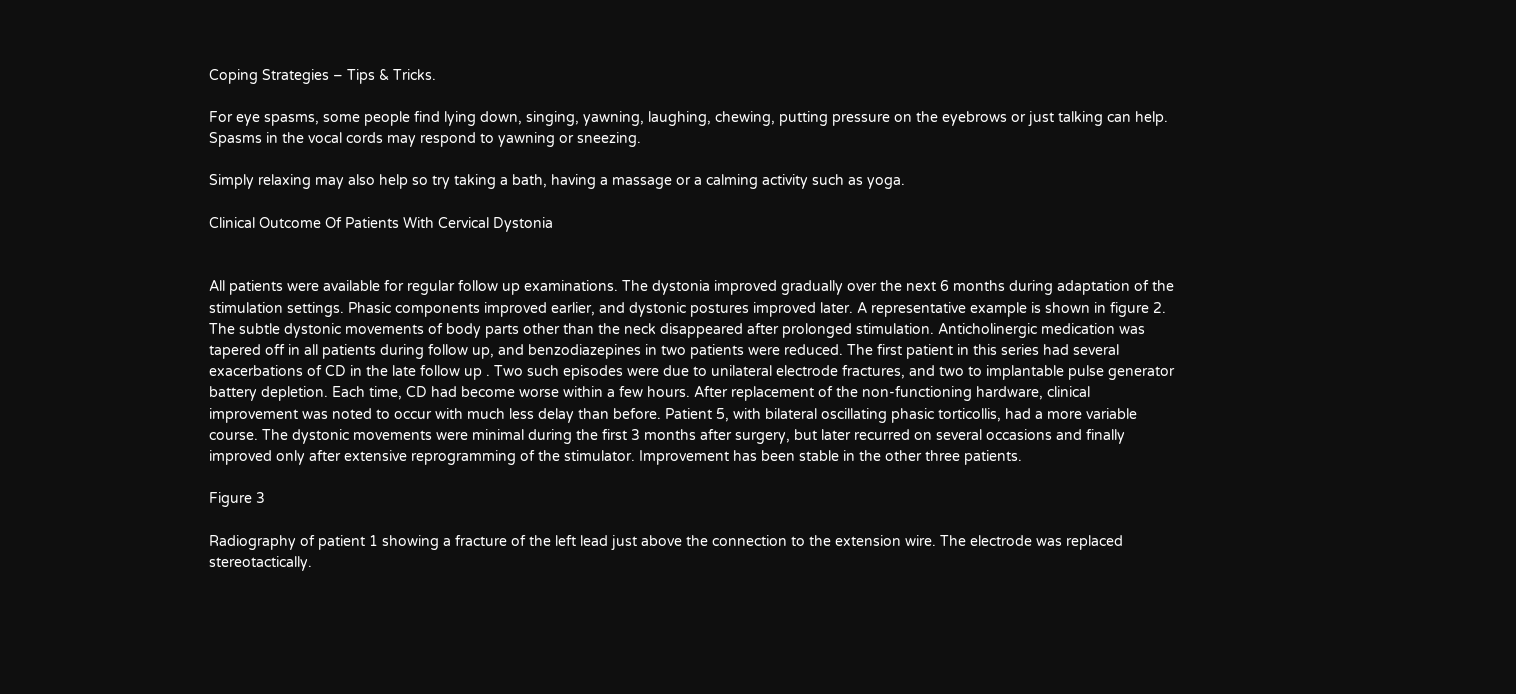Coping Strategies – Tips & Tricks.

For eye spasms, some people find lying down, singing, yawning, laughing, chewing, putting pressure on the eyebrows or just talking can help. Spasms in the vocal cords may respond to yawning or sneezing.

Simply relaxing may also help so try taking a bath, having a massage or a calming activity such as yoga.

Clinical Outcome Of Patients With Cervical Dystonia


All patients were available for regular follow up examinations. The dystonia improved gradually over the next 6 months during adaptation of the stimulation settings. Phasic components improved earlier, and dystonic postures improved later. A representative example is shown in figure 2. The subtle dystonic movements of body parts other than the neck disappeared after prolonged stimulation. Anticholinergic medication was tapered off in all patients during follow up, and benzodiazepines in two patients were reduced. The first patient in this series had several exacerbations of CD in the late follow up . Two such episodes were due to unilateral electrode fractures, and two to implantable pulse generator battery depletion. Each time, CD had become worse within a few hours. After replacement of the non-functioning hardware, clinical improvement was noted to occur with much less delay than before. Patient 5, with bilateral oscillating phasic torticollis, had a more variable course. The dystonic movements were minimal during the first 3 months after surgery, but later recurred on several occasions and finally improved only after extensive reprogramming of the stimulator. Improvement has been stable in the other three patients.

Figure 3

Radiography of patient 1 showing a fracture of the left lead just above the connection to the extension wire. The electrode was replaced stereotactically.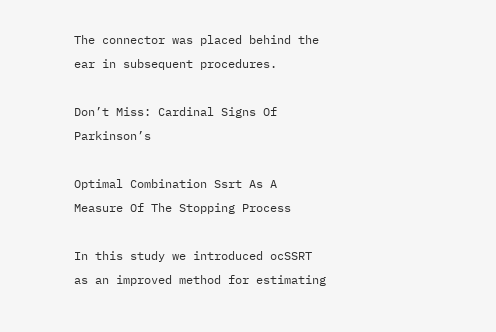The connector was placed behind the ear in subsequent procedures.

Don’t Miss: Cardinal Signs Of Parkinson’s

Optimal Combination Ssrt As A Measure Of The Stopping Process

In this study we introduced ocSSRT as an improved method for estimating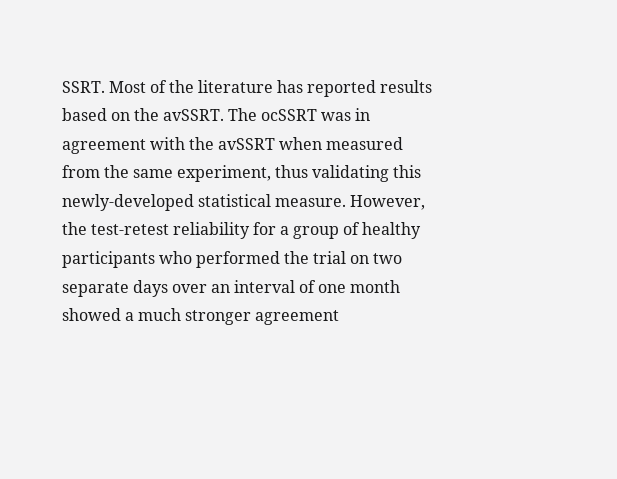SSRT. Most of the literature has reported results based on the avSSRT. The ocSSRT was in agreement with the avSSRT when measured from the same experiment, thus validating this newly-developed statistical measure. However, the test-retest reliability for a group of healthy participants who performed the trial on two separate days over an interval of one month showed a much stronger agreement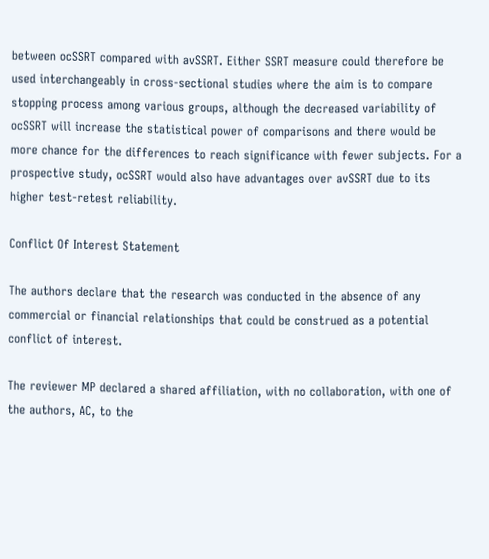between ocSSRT compared with avSSRT. Either SSRT measure could therefore be used interchangeably in cross-sectional studies where the aim is to compare stopping process among various groups, although the decreased variability of ocSSRT will increase the statistical power of comparisons and there would be more chance for the differences to reach significance with fewer subjects. For a prospective study, ocSSRT would also have advantages over avSSRT due to its higher test-retest reliability.

Conflict Of Interest Statement

The authors declare that the research was conducted in the absence of any commercial or financial relationships that could be construed as a potential conflict of interest.

The reviewer MP declared a shared affiliation, with no collaboration, with one of the authors, AC, to the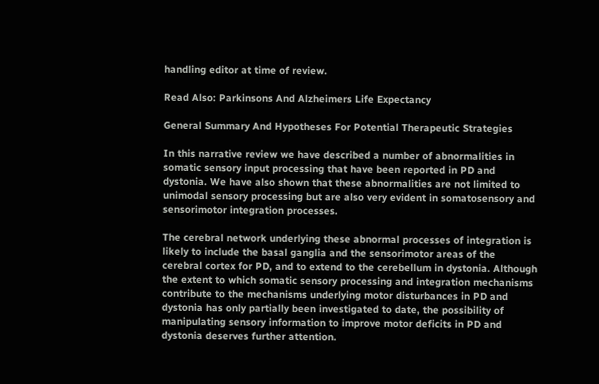handling editor at time of review.

Read Also: Parkinsons And Alzheimers Life Expectancy

General Summary And Hypotheses For Potential Therapeutic Strategies

In this narrative review we have described a number of abnormalities in somatic sensory input processing that have been reported in PD and dystonia. We have also shown that these abnormalities are not limited to unimodal sensory processing but are also very evident in somatosensory and sensorimotor integration processes.

The cerebral network underlying these abnormal processes of integration is likely to include the basal ganglia and the sensorimotor areas of the cerebral cortex for PD, and to extend to the cerebellum in dystonia. Although the extent to which somatic sensory processing and integration mechanisms contribute to the mechanisms underlying motor disturbances in PD and dystonia has only partially been investigated to date, the possibility of manipulating sensory information to improve motor deficits in PD and dystonia deserves further attention.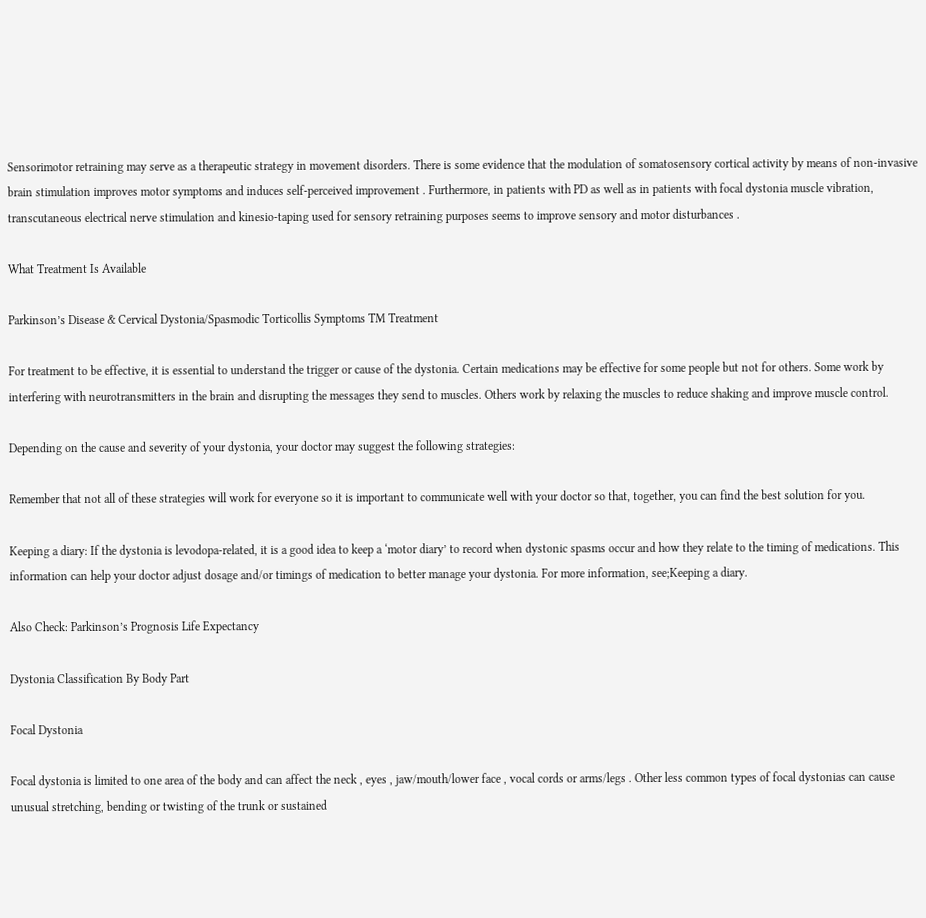Sensorimotor retraining may serve as a therapeutic strategy in movement disorders. There is some evidence that the modulation of somatosensory cortical activity by means of non-invasive brain stimulation improves motor symptoms and induces self-perceived improvement . Furthermore, in patients with PD as well as in patients with focal dystonia muscle vibration, transcutaneous electrical nerve stimulation and kinesio-taping used for sensory retraining purposes seems to improve sensory and motor disturbances .

What Treatment Is Available

Parkinson’s Disease & Cervical Dystonia/Spasmodic Torticollis Symptoms TM Treatment

For treatment to be effective, it is essential to understand the trigger or cause of the dystonia. Certain medications may be effective for some people but not for others. Some work by interfering with neurotransmitters in the brain and disrupting the messages they send to muscles. Others work by relaxing the muscles to reduce shaking and improve muscle control.

Depending on the cause and severity of your dystonia, your doctor may suggest the following strategies:

Remember that not all of these strategies will work for everyone so it is important to communicate well with your doctor so that, together, you can find the best solution for you.

Keeping a diary: If the dystonia is levodopa-related, it is a good idea to keep a ‘motor diary’ to record when dystonic spasms occur and how they relate to the timing of medications. This information can help your doctor adjust dosage and/or timings of medication to better manage your dystonia. For more information, see;Keeping a diary.

Also Check: Parkinson’s Prognosis Life Expectancy

Dystonia Classification By Body Part

Focal Dystonia

Focal dystonia is limited to one area of the body and can affect the neck , eyes , jaw/mouth/lower face , vocal cords or arms/legs . Other less common types of focal dystonias can cause unusual stretching, bending or twisting of the trunk or sustained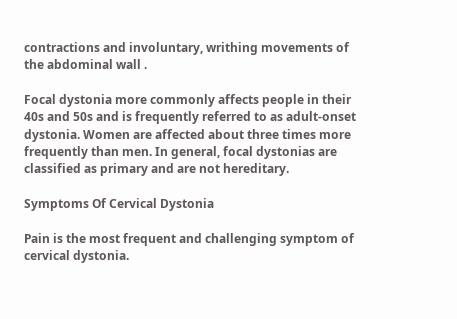contractions and involuntary, writhing movements of the abdominal wall .

Focal dystonia more commonly affects people in their 40s and 50s and is frequently referred to as adult-onset dystonia. Women are affected about three times more frequently than men. In general, focal dystonias are classified as primary and are not hereditary.

Symptoms Of Cervical Dystonia

Pain is the most frequent and challenging symptom of cervical dystonia.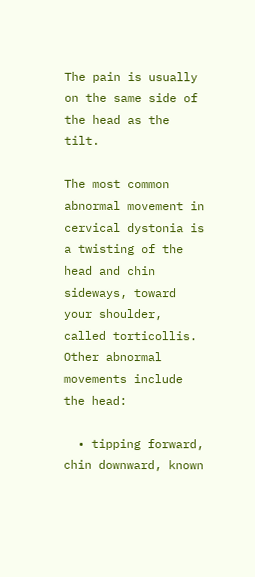The pain is usually on the same side of the head as the tilt.

The most common abnormal movement in cervical dystonia is a twisting of the head and chin sideways, toward your shoulder, called torticollis. Other abnormal movements include the head:

  • tipping forward, chin downward, known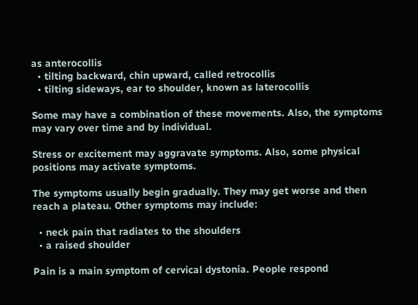as anterocollis
  • tilting backward, chin upward, called retrocollis
  • tilting sideways, ear to shoulder, known as laterocollis

Some may have a combination of these movements. Also, the symptoms may vary over time and by individual.

Stress or excitement may aggravate symptoms. Also, some physical positions may activate symptoms.

The symptoms usually begin gradually. They may get worse and then reach a plateau. Other symptoms may include:

  • neck pain that radiates to the shoulders
  • a raised shoulder

Pain is a main symptom of cervical dystonia. People respond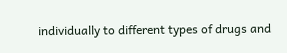individually to different types of drugs and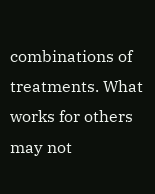combinations of treatments. What works for others may not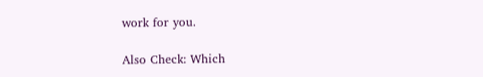work for you.

Also Check: Which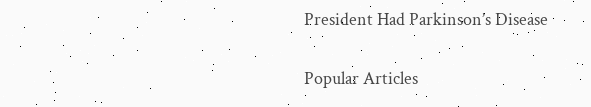President Had Parkinson’s Disease


Popular Articles